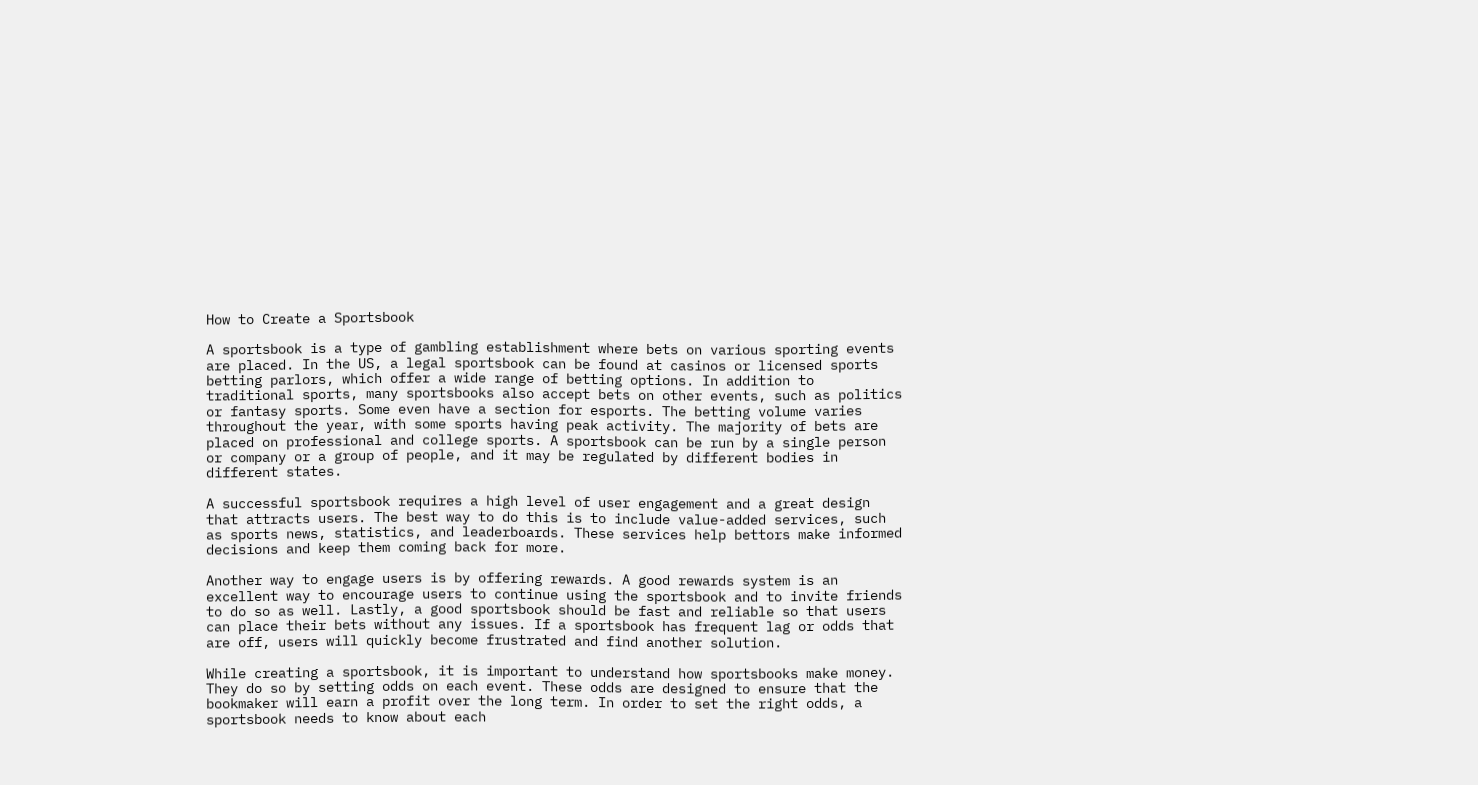How to Create a Sportsbook

A sportsbook is a type of gambling establishment where bets on various sporting events are placed. In the US, a legal sportsbook can be found at casinos or licensed sports betting parlors, which offer a wide range of betting options. In addition to traditional sports, many sportsbooks also accept bets on other events, such as politics or fantasy sports. Some even have a section for esports. The betting volume varies throughout the year, with some sports having peak activity. The majority of bets are placed on professional and college sports. A sportsbook can be run by a single person or company or a group of people, and it may be regulated by different bodies in different states.

A successful sportsbook requires a high level of user engagement and a great design that attracts users. The best way to do this is to include value-added services, such as sports news, statistics, and leaderboards. These services help bettors make informed decisions and keep them coming back for more.

Another way to engage users is by offering rewards. A good rewards system is an excellent way to encourage users to continue using the sportsbook and to invite friends to do so as well. Lastly, a good sportsbook should be fast and reliable so that users can place their bets without any issues. If a sportsbook has frequent lag or odds that are off, users will quickly become frustrated and find another solution.

While creating a sportsbook, it is important to understand how sportsbooks make money. They do so by setting odds on each event. These odds are designed to ensure that the bookmaker will earn a profit over the long term. In order to set the right odds, a sportsbook needs to know about each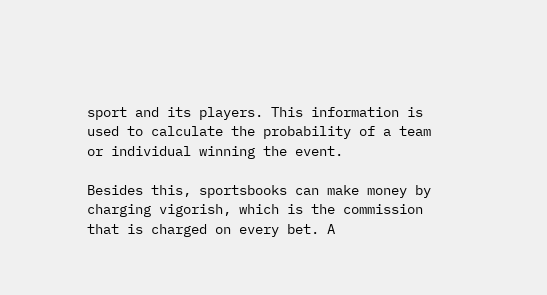sport and its players. This information is used to calculate the probability of a team or individual winning the event.

Besides this, sportsbooks can make money by charging vigorish, which is the commission that is charged on every bet. A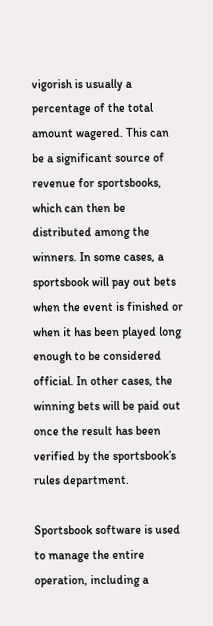vigorish is usually a percentage of the total amount wagered. This can be a significant source of revenue for sportsbooks, which can then be distributed among the winners. In some cases, a sportsbook will pay out bets when the event is finished or when it has been played long enough to be considered official. In other cases, the winning bets will be paid out once the result has been verified by the sportsbook’s rules department.

Sportsbook software is used to manage the entire operation, including a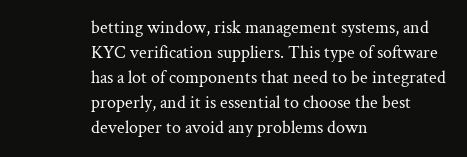betting window, risk management systems, and KYC verification suppliers. This type of software has a lot of components that need to be integrated properly, and it is essential to choose the best developer to avoid any problems down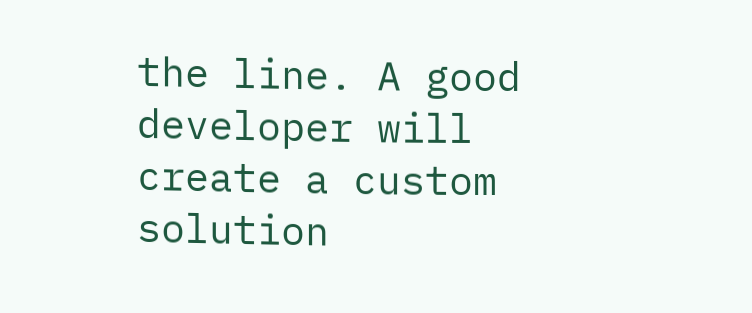the line. A good developer will create a custom solution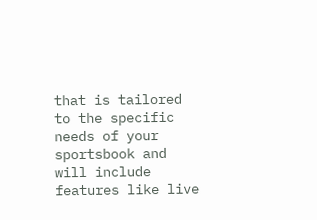that is tailored to the specific needs of your sportsbook and will include features like live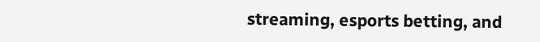streaming, esports betting, and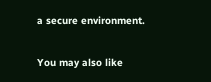a secure environment.

You may also like